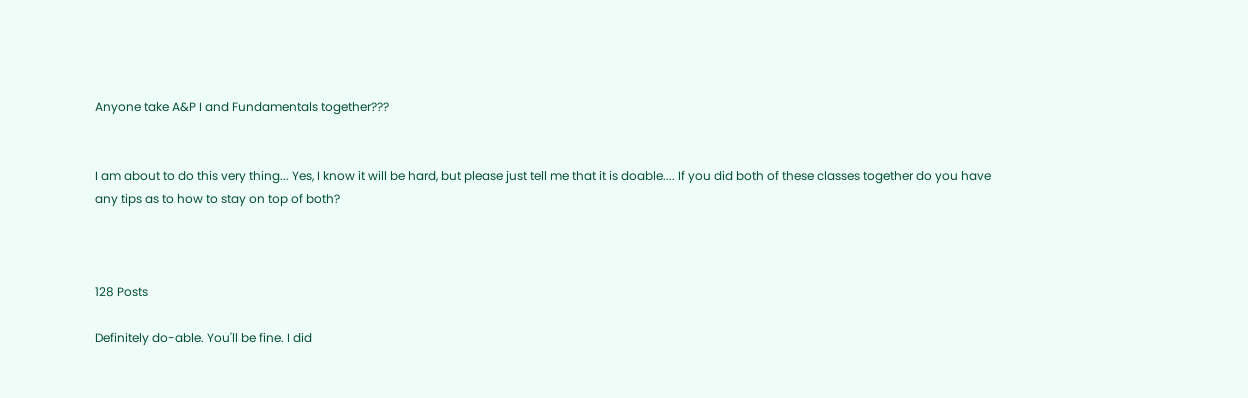Anyone take A&P I and Fundamentals together???


I am about to do this very thing... Yes, I know it will be hard, but please just tell me that it is doable.... If you did both of these classes together do you have any tips as to how to stay on top of both?



128 Posts

Definitely do-able. You'll be fine. I did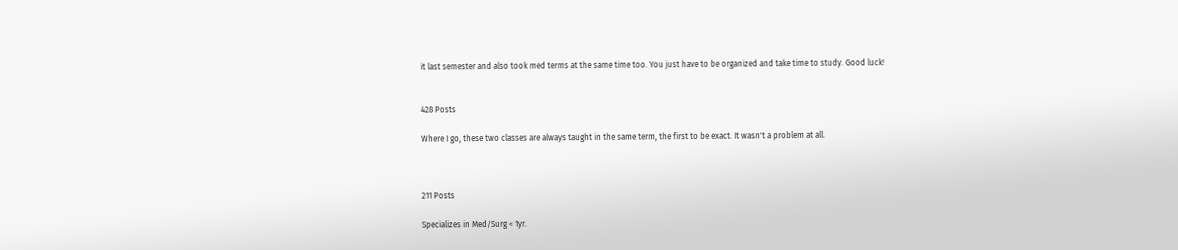it last semester and also took med terms at the same time too. You just have to be organized and take time to study. Good luck!


428 Posts

Where I go, these two classes are always taught in the same term, the first to be exact. It wasn't a problem at all.



211 Posts

Specializes in Med/Surg < 1yr.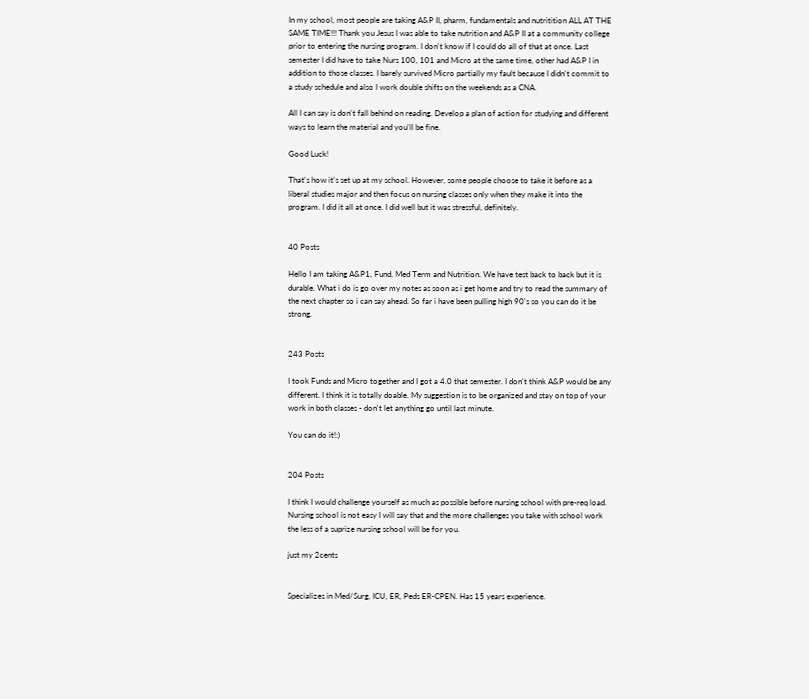In my school, most people are taking A&P II, pharm, fundamentals and nutritition ALL AT THE SAME TIME!!! Thank you Jesus I was able to take nutrition and A&P II at a community college prior to entering the nursing program. I don't know if I could do all of that at once. Last semester I did have to take Nurs 100, 101 and Micro at the same time, other had A&P I in addition to those classes. I barely survived Micro partially my fault because I didn't commit to a study schedule and also I work double shifts on the weekends as a CNA.

All I can say is don't fall behind on reading. Develop a plan of action for studying and different ways to learn the material and you'll be fine.

Good Luck!

That's how it's set up at my school. However, some people choose to take it before as a liberal studies major and then focus on nursing classes only when they make it into the program. I did it all at once. I did well but it was stressful, definitely.


40 Posts

Hello I am taking A&P1, Fund, Med Term and Nutrition. We have test back to back but it is durable. What i do is go over my notes as soon as i get home and try to read the summary of the next chapter so i can say ahead. So far i have been pulling high 90's so you can do it be strong.


243 Posts

I took Funds and Micro together and I got a 4.0 that semester. I don't think A&P would be any different. I think it is totally doable. My suggestion is to be organized and stay on top of your work in both classes - don't let anything go until last minute.

You can do it!:)


204 Posts

I think I would challenge yourself as much as possible before nursing school with pre-req load. Nursing school is not easy I will say that and the more challenges you take with school work the less of a suprize nursing school will be for you.

just my 2cents


Specializes in Med/Surg, ICU, ER, Peds ER-CPEN. Has 15 years experience.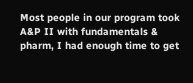Most people in our program took A&P II with fundamentals & pharm, I had enough time to get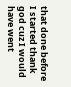that done before I started thank god cuz I would have went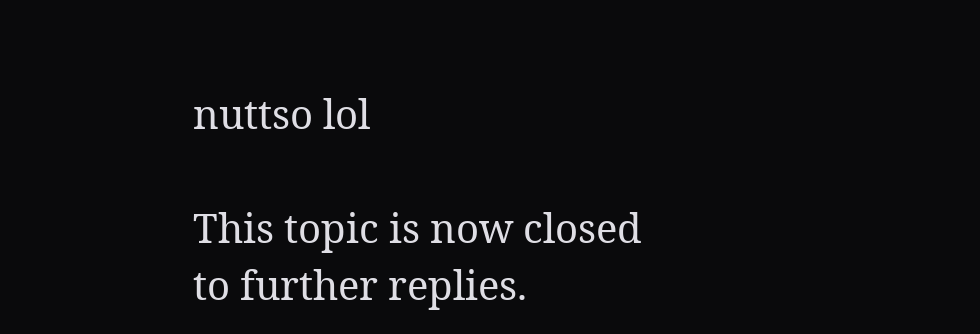nuttso lol

This topic is now closed to further replies.